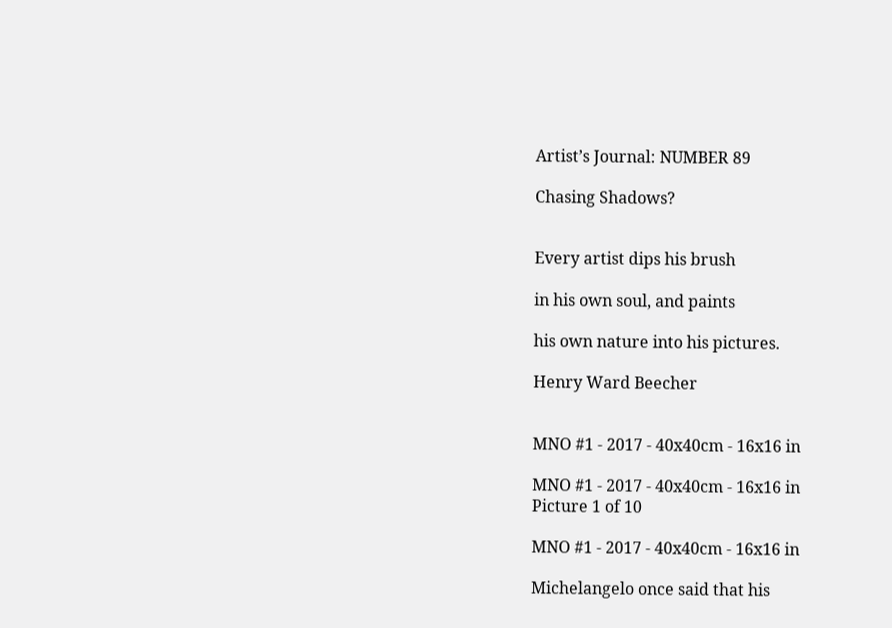Artist’s Journal: NUMBER 89

Chasing Shadows?


Every artist dips his brush

in his own soul, and paints

his own nature into his pictures.

Henry Ward Beecher


MNO #1 - 2017 - 40x40cm - 16x16 in

MNO #1 - 2017 - 40x40cm - 16x16 in
Picture 1 of 10

MNO #1 - 2017 - 40x40cm - 16x16 in

Michelangelo once said that his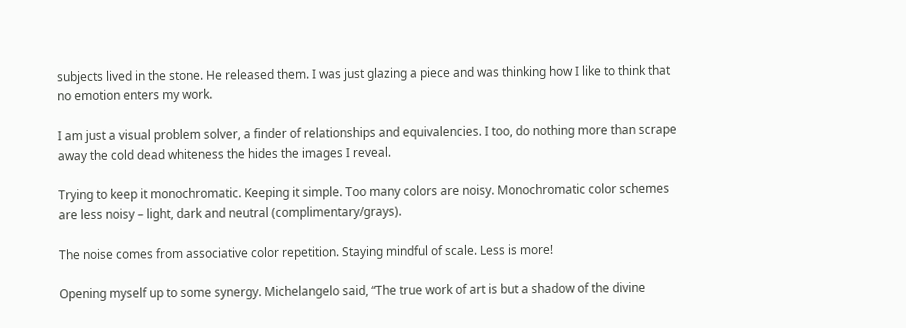subjects lived in the stone. He released them. I was just glazing a piece and was thinking how I like to think that no emotion enters my work.

I am just a visual problem solver, a finder of relationships and equivalencies. I too, do nothing more than scrape away the cold dead whiteness the hides the images I reveal.

Trying to keep it monochromatic. Keeping it simple. Too many colors are noisy. Monochromatic color schemes are less noisy – light, dark and neutral (complimentary/grays).

The noise comes from associative color repetition. Staying mindful of scale. Less is more!

Opening myself up to some synergy. Michelangelo said, “The true work of art is but a shadow of the divine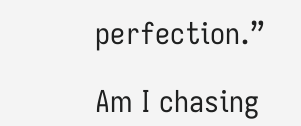perfection.”

Am I chasing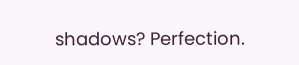shadows? Perfection.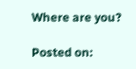Where are you?

Posted on: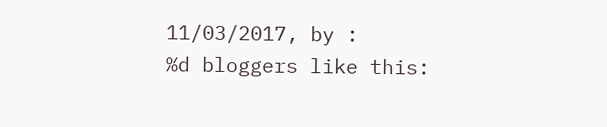11/03/2017, by :
%d bloggers like this: